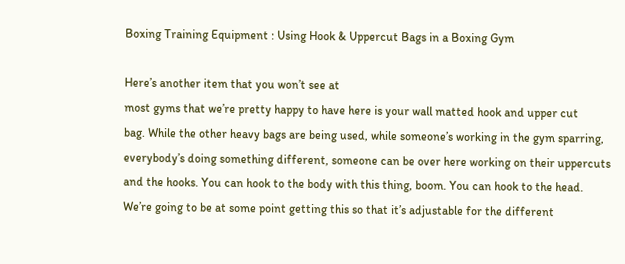Boxing Training Equipment : Using Hook & Uppercut Bags in a Boxing Gym

Here’s another item that you won’t see at
most gyms that we’re pretty happy to have here is your wall matted hook and upper cut
bag. While the other heavy bags are being used, while someone’s working in the gym sparring,
everybody’s doing something different, someone can be over here working on their uppercuts
and the hooks. You can hook to the body with this thing, boom. You can hook to the head.
We’re going to be at some point getting this so that it’s adjustable for the different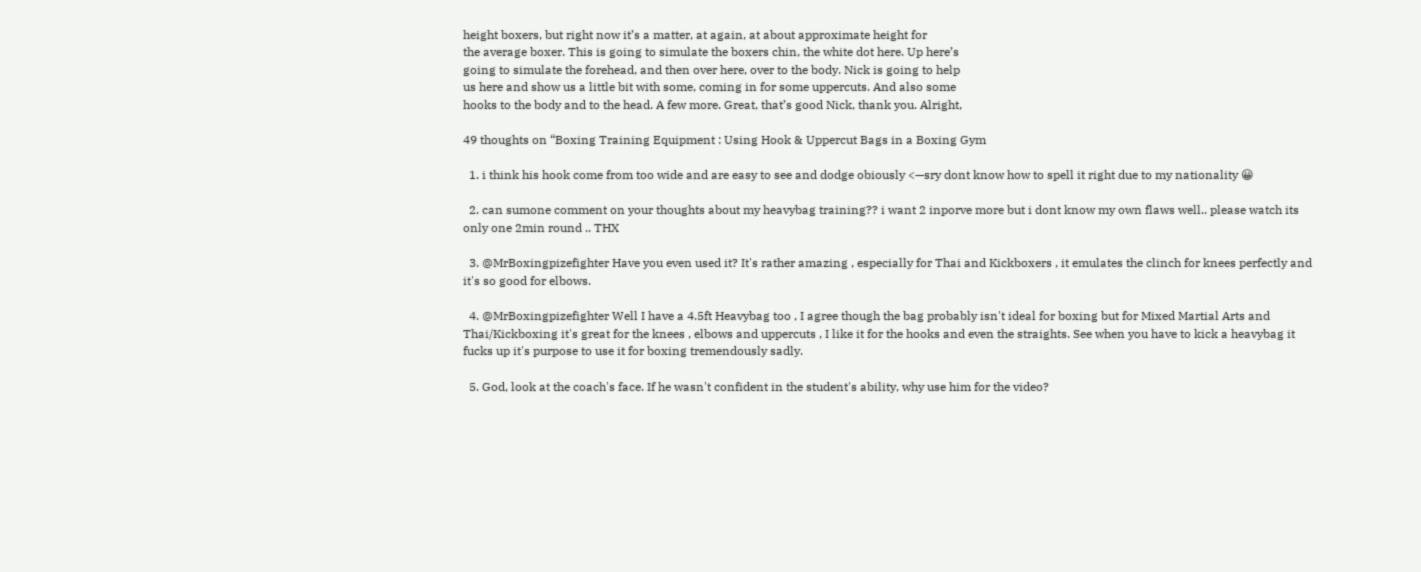height boxers, but right now it’s a matter, at again, at about approximate height for
the average boxer. This is going to simulate the boxers chin, the white dot here. Up here’s
going to simulate the forehead, and then over here, over to the body. Nick is going to help
us here and show us a little bit with some, coming in for some uppercuts. And also some
hooks to the body and to the head. A few more. Great, that’s good Nick, thank you. Alright,

49 thoughts on “Boxing Training Equipment : Using Hook & Uppercut Bags in a Boxing Gym

  1. i think his hook come from too wide and are easy to see and dodge obiously <—sry dont know how to spell it right due to my nationality 😀

  2. can sumone comment on your thoughts about my heavybag training?? i want 2 inporve more but i dont know my own flaws well.. please watch its only one 2min round .. THX

  3. @MrBoxingpizefighter Have you even used it? It's rather amazing , especially for Thai and Kickboxers , it emulates the clinch for knees perfectly and it's so good for elbows.

  4. @MrBoxingpizefighter Well I have a 4.5ft Heavybag too , I agree though the bag probably isn't ideal for boxing but for Mixed Martial Arts and Thai/Kickboxing it's great for the knees , elbows and uppercuts , I like it for the hooks and even the straights. See when you have to kick a heavybag it fucks up it's purpose to use it for boxing tremendously sadly.

  5. God, look at the coach's face. If he wasn't confident in the student's ability, why use him for the video?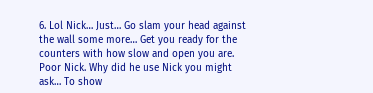6. Lol Nick… Just… Go slam your head against the wall some more… Get you ready for the counters with how slow and open you are. Poor Nick. Why did he use Nick you might ask… To show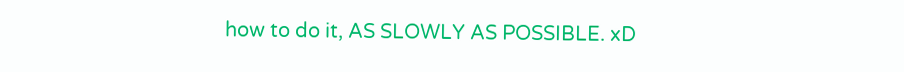how to do it, AS SLOWLY AS POSSIBLE. xD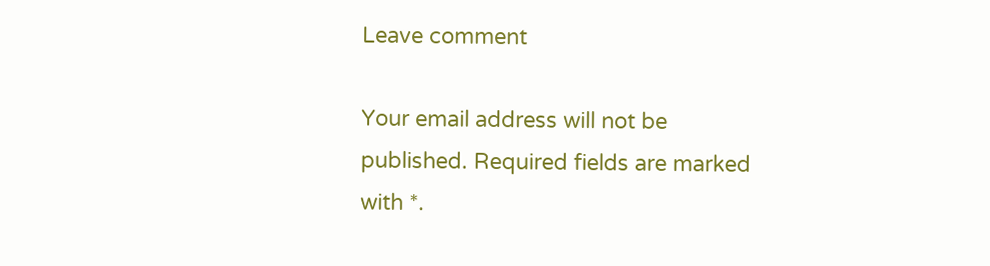Leave comment

Your email address will not be published. Required fields are marked with *.